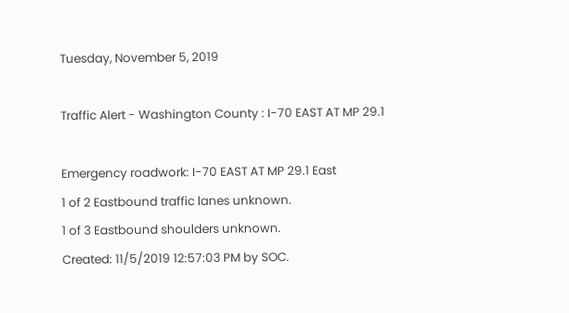Tuesday, November 5, 2019

Traffic Alert - Washington County : I-70 EAST AT MP 29.1

Emergency roadwork: I-70 EAST AT MP 29.1 East
1 of 2 Eastbound traffic lanes unknown.
1 of 3 Eastbound shoulders unknown.
Created: 11/5/2019 12:57:03 PM by SOC.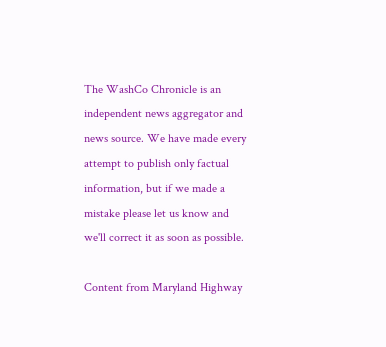The WashCo Chronicle is an independent news aggregator and news source. We have made every attempt to publish only factual information, but if we made a mistake please let us know and we'll correct it as soon as possible.

Content from Maryland Highway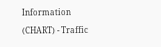Information (CHART) - Traffic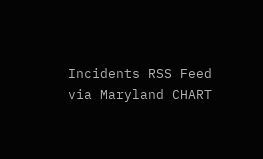Incidents RSS Feed
via Maryland CHART